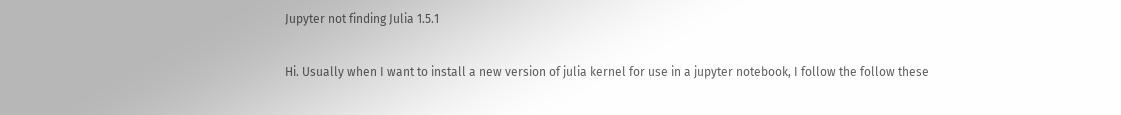Jupyter not finding Julia 1.5.1

Hi. Usually when I want to install a new version of julia kernel for use in a jupyter notebook, I follow the follow these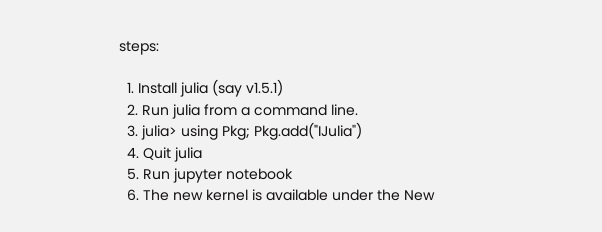steps:

  1. Install julia (say v1.5.1)
  2. Run julia from a command line.
  3. julia> using Pkg; Pkg.add("IJulia")
  4. Quit julia
  5. Run jupyter notebook
  6. The new kernel is available under the New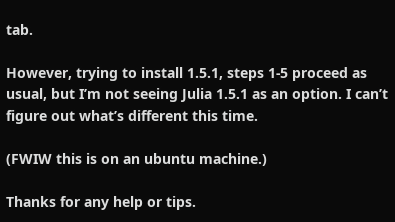tab.

However, trying to install 1.5.1, steps 1-5 proceed as usual, but I’m not seeing Julia 1.5.1 as an option. I can’t figure out what’s different this time.

(FWIW this is on an ubuntu machine.)

Thanks for any help or tips.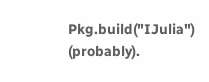Pkg.build("IJulia") (probably).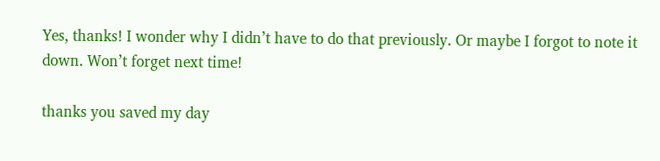Yes, thanks! I wonder why I didn’t have to do that previously. Or maybe I forgot to note it down. Won’t forget next time!

thanks you saved my day